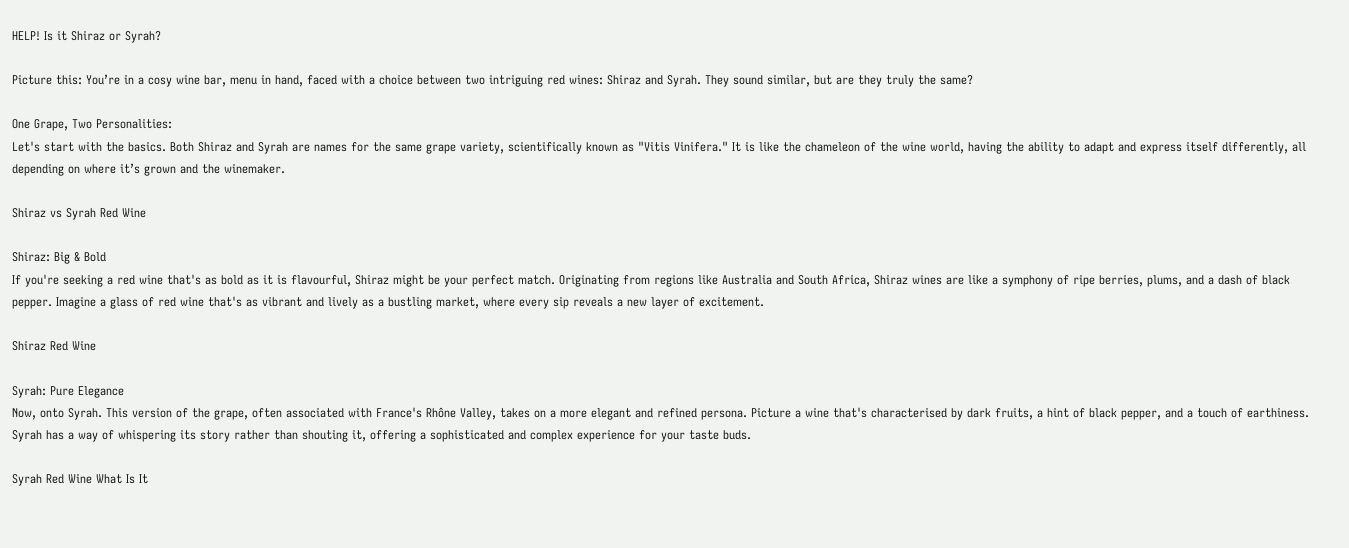HELP! Is it Shiraz or Syrah?

Picture this: You’re in a cosy wine bar, menu in hand, faced with a choice between two intriguing red wines: Shiraz and Syrah. They sound similar, but are they truly the same?

One Grape, Two Personalities:
Let's start with the basics. Both Shiraz and Syrah are names for the same grape variety, scientifically known as "Vitis Vinifera." It is like the chameleon of the wine world, having the ability to adapt and express itself differently, all depending on where it’s grown and the winemaker.

Shiraz vs Syrah Red Wine

Shiraz: Big & Bold
If you're seeking a red wine that's as bold as it is flavourful, Shiraz might be your perfect match. Originating from regions like Australia and South Africa, Shiraz wines are like a symphony of ripe berries, plums, and a dash of black pepper. Imagine a glass of red wine that's as vibrant and lively as a bustling market, where every sip reveals a new layer of excitement.

Shiraz Red Wine

Syrah: Pure Elegance
Now, onto Syrah. This version of the grape, often associated with France's Rhône Valley, takes on a more elegant and refined persona. Picture a wine that's characterised by dark fruits, a hint of black pepper, and a touch of earthiness. Syrah has a way of whispering its story rather than shouting it, offering a sophisticated and complex experience for your taste buds.

Syrah Red Wine What Is It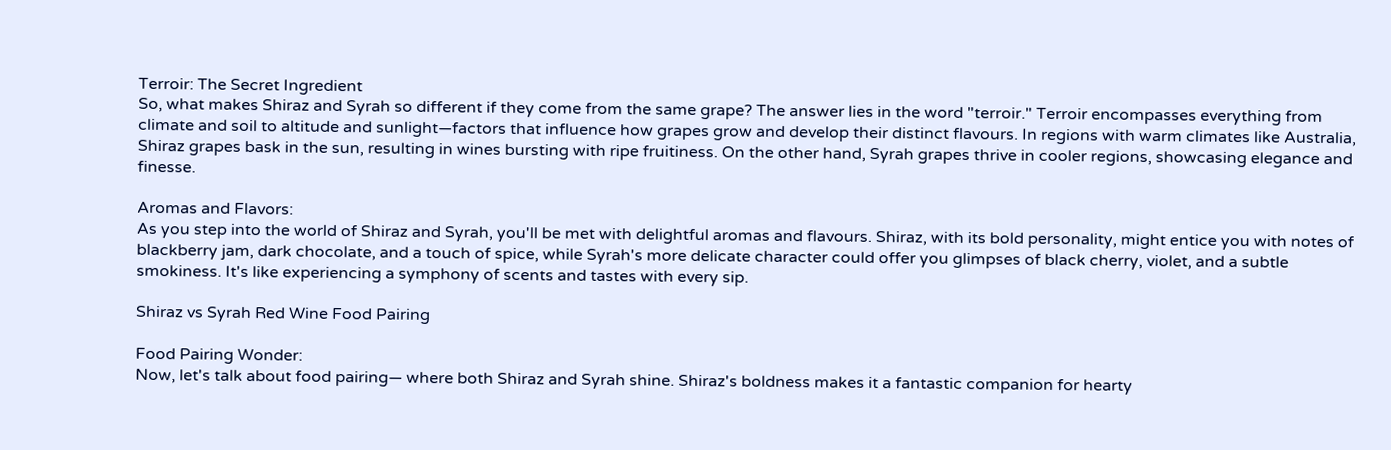Terroir: The Secret Ingredient
So, what makes Shiraz and Syrah so different if they come from the same grape? The answer lies in the word "terroir." Terroir encompasses everything from climate and soil to altitude and sunlight—factors that influence how grapes grow and develop their distinct flavours. In regions with warm climates like Australia, Shiraz grapes bask in the sun, resulting in wines bursting with ripe fruitiness. On the other hand, Syrah grapes thrive in cooler regions, showcasing elegance and finesse.

Aromas and Flavors:
As you step into the world of Shiraz and Syrah, you'll be met with delightful aromas and flavours. Shiraz, with its bold personality, might entice you with notes of blackberry jam, dark chocolate, and a touch of spice, while Syrah's more delicate character could offer you glimpses of black cherry, violet, and a subtle smokiness. It's like experiencing a symphony of scents and tastes with every sip.

Shiraz vs Syrah Red Wine Food Pairing

Food Pairing Wonder:
Now, let's talk about food pairing— where both Shiraz and Syrah shine. Shiraz's boldness makes it a fantastic companion for hearty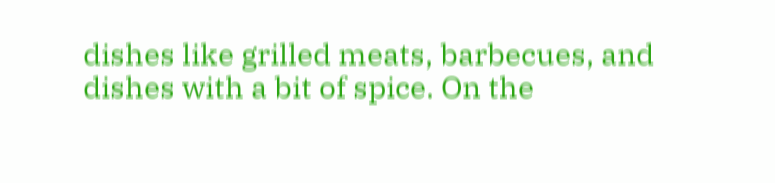dishes like grilled meats, barbecues, and dishes with a bit of spice. On the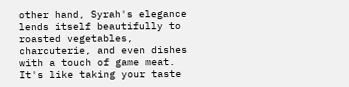other hand, Syrah's elegance lends itself beautifully to roasted vegetables, charcuterie, and even dishes with a touch of game meat. It's like taking your taste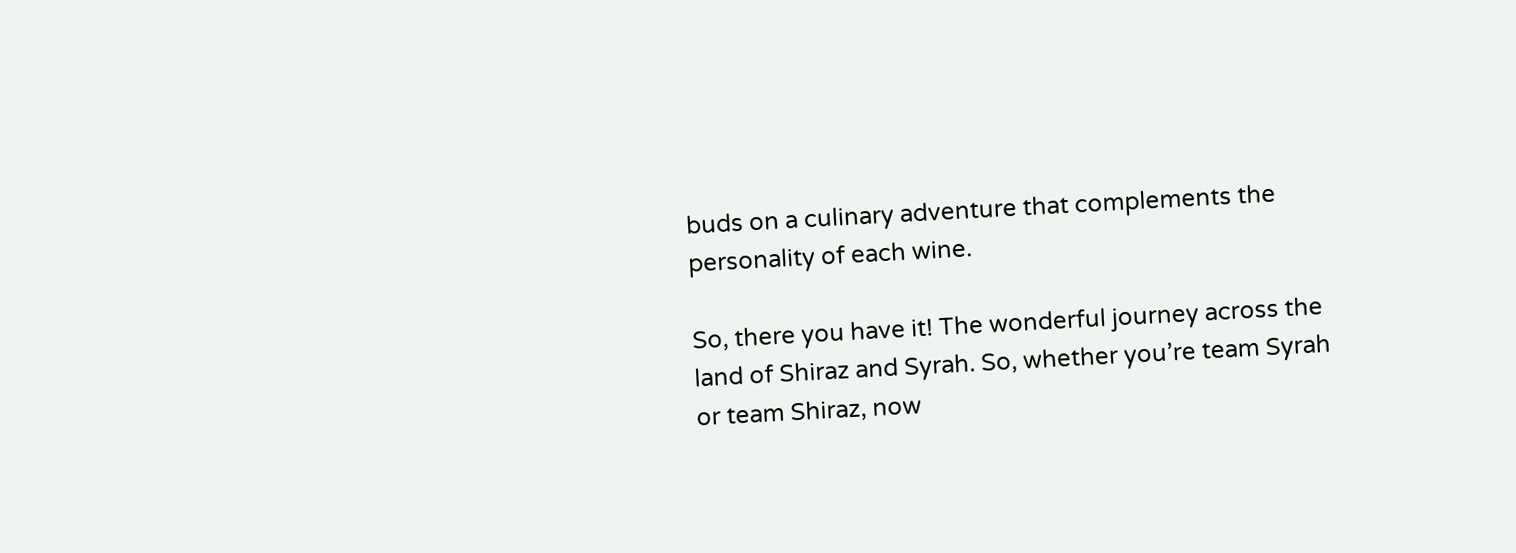buds on a culinary adventure that complements the personality of each wine.

So, there you have it! The wonderful journey across the land of Shiraz and Syrah. So, whether you’re team Syrah or team Shiraz, now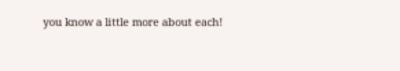you know a little more about each!